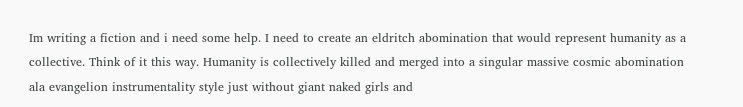Im writing a fiction and i need some help. I need to create an eldritch abomination that would represent humanity as a collective. Think of it this way. Humanity is collectively killed and merged into a singular massive cosmic abomination ala evangelion instrumentality style just without giant naked girls and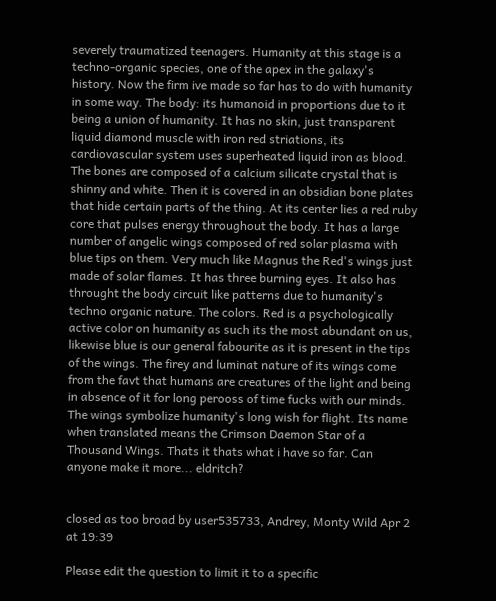severely traumatized teenagers. Humanity at this stage is a techno-organic species, one of the apex in the galaxy's history. Now the firm ive made so far has to do with humanity in some way. The body: its humanoid in proportions due to it being a union of humanity. It has no skin, just transparent liquid diamond muscle with iron red striations, its cardiovascular system uses superheated liquid iron as blood. The bones are composed of a calcium silicate crystal that is shinny and white. Then it is covered in an obsidian bone plates that hide certain parts of the thing. At its center lies a red ruby core that pulses energy throughout the body. It has a large number of angelic wings composed of red solar plasma with blue tips on them. Very much like Magnus the Red's wings just made of solar flames. It has three burning eyes. It also has throught the body circuit like patterns due to humanity's techno organic nature. The colors. Red is a psychologically active color on humanity as such its the most abundant on us, likewise blue is our general fabourite as it is present in the tips of the wings. The firey and luminat nature of its wings come from the favt that humans are creatures of the light and being in absence of it for long perooss of time fucks with our minds. The wings symbolize humanity's long wish for flight. Its name when translated means the Crimson Daemon Star of a Thousand Wings. Thats it thats what i have so far. Can anyone make it more... eldritch?


closed as too broad by user535733, Andrey, Monty Wild Apr 2 at 19:39

Please edit the question to limit it to a specific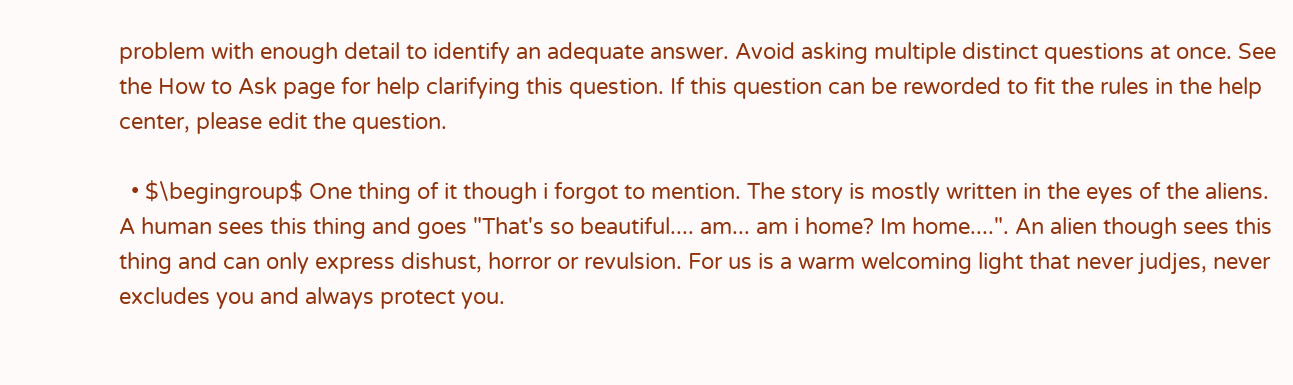problem with enough detail to identify an adequate answer. Avoid asking multiple distinct questions at once. See the How to Ask page for help clarifying this question. If this question can be reworded to fit the rules in the help center, please edit the question.

  • $\begingroup$ One thing of it though i forgot to mention. The story is mostly written in the eyes of the aliens. A human sees this thing and goes "That's so beautiful.... am... am i home? Im home....". An alien though sees this thing and can only express dishust, horror or revulsion. For us is a warm welcoming light that never judjes, never excludes you and always protect you.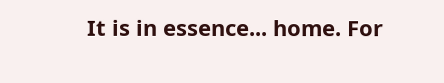It is in essence... home. For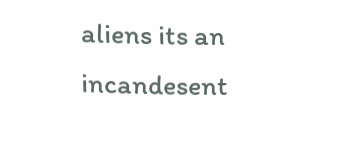aliens its an incandesent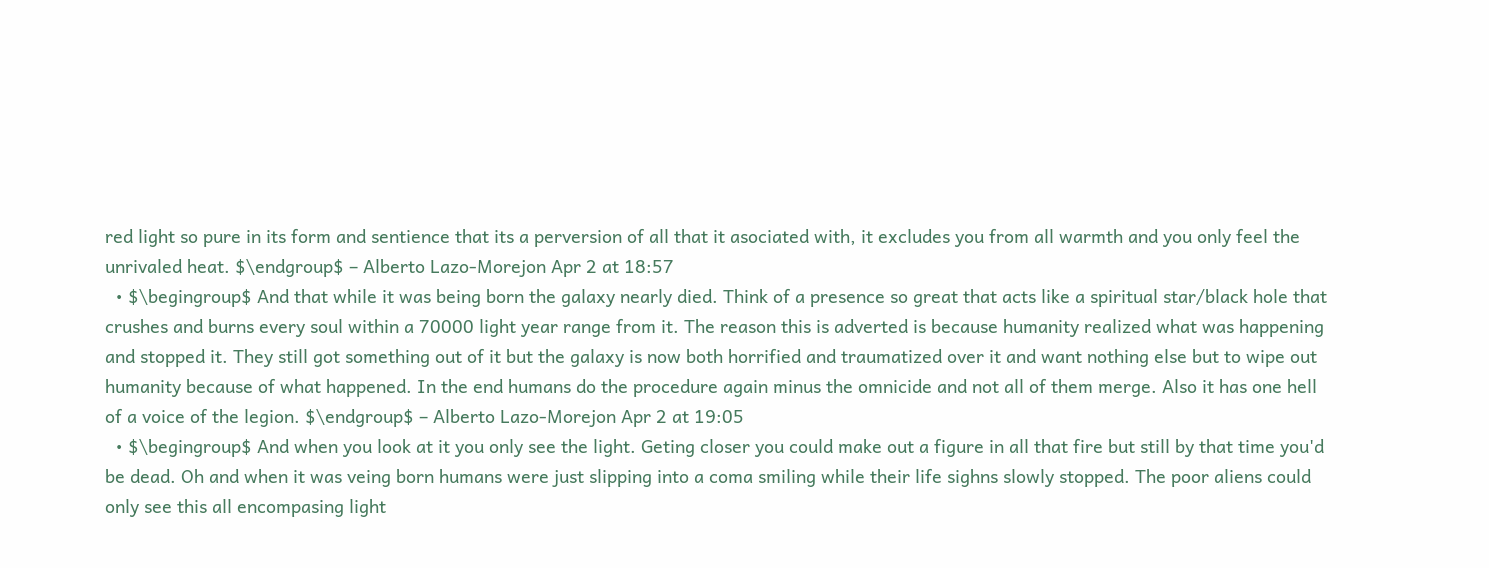red light so pure in its form and sentience that its a perversion of all that it asociated with, it excludes you from all warmth and you only feel the unrivaled heat. $\endgroup$ – Alberto Lazo-Morejon Apr 2 at 18:57
  • $\begingroup$ And that while it was being born the galaxy nearly died. Think of a presence so great that acts like a spiritual star/black hole that crushes and burns every soul within a 70000 light year range from it. The reason this is adverted is because humanity realized what was happening and stopped it. They still got something out of it but the galaxy is now both horrified and traumatized over it and want nothing else but to wipe out humanity because of what happened. In the end humans do the procedure again minus the omnicide and not all of them merge. Also it has one hell of a voice of the legion. $\endgroup$ – Alberto Lazo-Morejon Apr 2 at 19:05
  • $\begingroup$ And when you look at it you only see the light. Geting closer you could make out a figure in all that fire but still by that time you'd be dead. Oh and when it was veing born humans were just slipping into a coma smiling while their life sighns slowly stopped. The poor aliens could only see this all encompasing light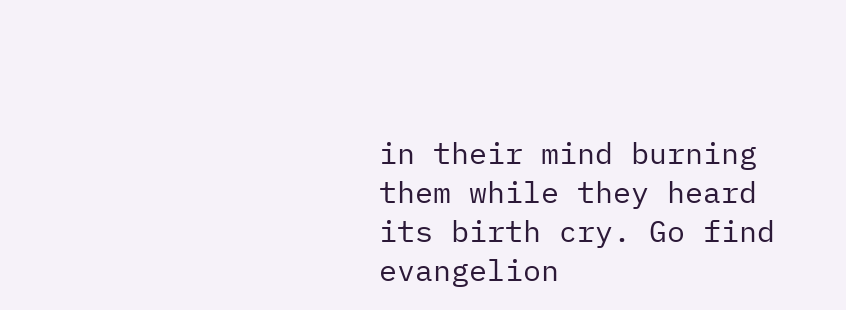in their mind burning them while they heard its birth cry. Go find evangelion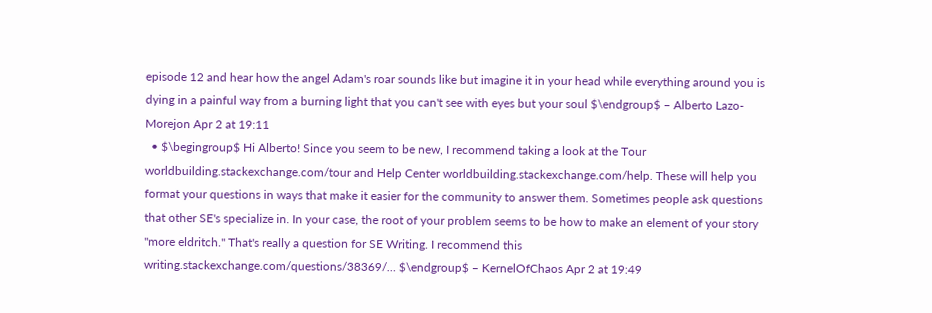episode 12 and hear how the angel Adam's roar sounds like but imagine it in your head while everything around you is dying in a painful way from a burning light that you can't see with eyes but your soul $\endgroup$ – Alberto Lazo-Morejon Apr 2 at 19:11
  • $\begingroup$ Hi Alberto! Since you seem to be new, I recommend taking a look at the Tour worldbuilding.stackexchange.com/tour and Help Center worldbuilding.stackexchange.com/help. These will help you format your questions in ways that make it easier for the community to answer them. Sometimes people ask questions that other SE's specialize in. In your case, the root of your problem seems to be how to make an element of your story "more eldritch." That's really a question for SE Writing. I recommend this writing.stackexchange.com/questions/38369/… $\endgroup$ – KernelOfChaos Apr 2 at 19:49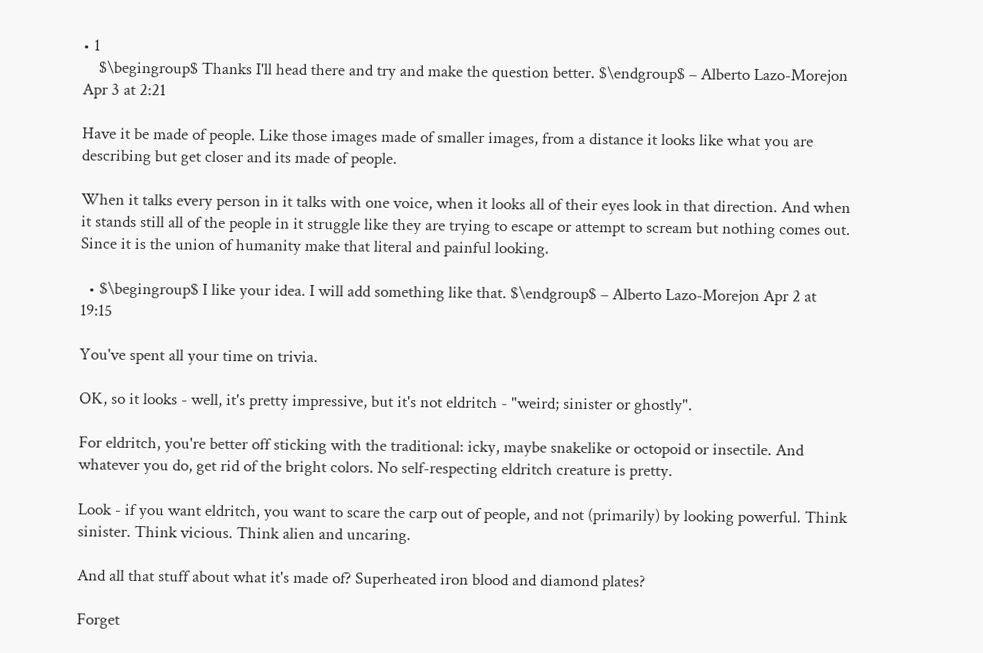• 1
    $\begingroup$ Thanks I'll head there and try and make the question better. $\endgroup$ – Alberto Lazo-Morejon Apr 3 at 2:21

Have it be made of people. Like those images made of smaller images, from a distance it looks like what you are describing but get closer and its made of people.

When it talks every person in it talks with one voice, when it looks all of their eyes look in that direction. And when it stands still all of the people in it struggle like they are trying to escape or attempt to scream but nothing comes out. Since it is the union of humanity make that literal and painful looking.

  • $\begingroup$ I like your idea. I will add something like that. $\endgroup$ – Alberto Lazo-Morejon Apr 2 at 19:15

You've spent all your time on trivia.

OK, so it looks - well, it's pretty impressive, but it's not eldritch - "weird; sinister or ghostly".

For eldritch, you're better off sticking with the traditional: icky, maybe snakelike or octopoid or insectile. And whatever you do, get rid of the bright colors. No self-respecting eldritch creature is pretty.

Look - if you want eldritch, you want to scare the carp out of people, and not (primarily) by looking powerful. Think sinister. Think vicious. Think alien and uncaring.

And all that stuff about what it's made of? Superheated iron blood and diamond plates?

Forget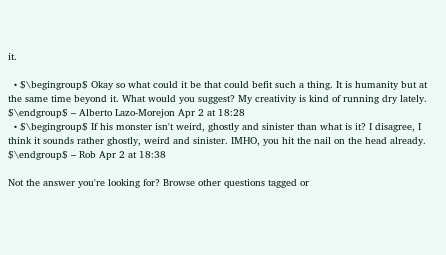it.

  • $\begingroup$ Okay so what could it be that could befit such a thing. It is humanity but at the same time beyond it. What would you suggest? My creativity is kind of running dry lately. $\endgroup$ – Alberto Lazo-Morejon Apr 2 at 18:28
  • $\begingroup$ If his monster isn't weird, ghostly and sinister than what is it? I disagree, I think it sounds rather ghostly, weird and sinister. IMHO, you hit the nail on the head already. $\endgroup$ – Rob Apr 2 at 18:38

Not the answer you're looking for? Browse other questions tagged or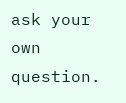ask your own question.